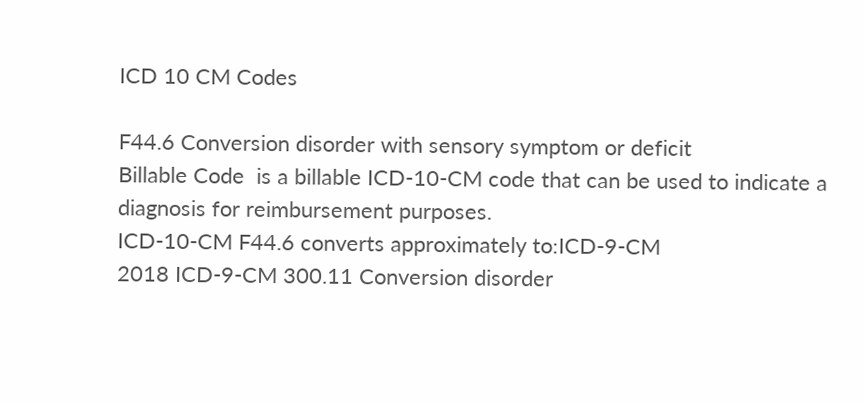ICD 10 CM Codes

F44.6 Conversion disorder with sensory symptom or deficit
Billable Code  is a billable ICD-10-CM code that can be used to indicate a diagnosis for reimbursement purposes.
ICD-10-CM F44.6 converts approximately to:ICD-9-CM
2018 ICD-9-CM 300.11 Conversion disorder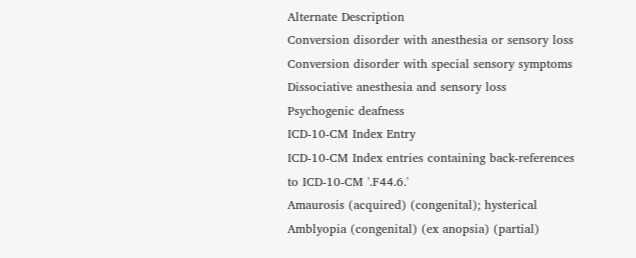Alternate Description
Conversion disorder with anesthesia or sensory loss
Conversion disorder with special sensory symptoms
Dissociative anesthesia and sensory loss
Psychogenic deafness
ICD-10-CM Index Entry
ICD-10-CM Index entries containing back-references to ICD-10-CM '.F44.6.'
Amaurosis (acquired) (congenital); hysterical
Amblyopia (congenital) (ex anopsia) (partial)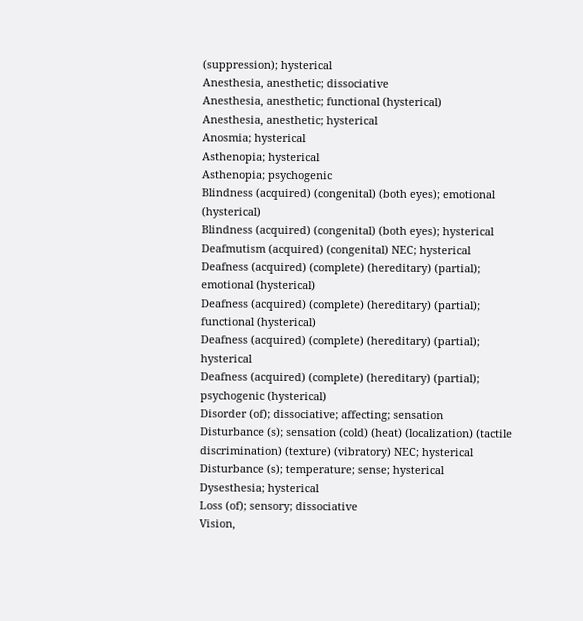(suppression); hysterical
Anesthesia, anesthetic; dissociative
Anesthesia, anesthetic; functional (hysterical)
Anesthesia, anesthetic; hysterical
Anosmia; hysterical
Asthenopia; hysterical
Asthenopia; psychogenic
Blindness (acquired) (congenital) (both eyes); emotional (hysterical)
Blindness (acquired) (congenital) (both eyes); hysterical
Deafmutism (acquired) (congenital) NEC; hysterical
Deafness (acquired) (complete) (hereditary) (partial); emotional (hysterical)
Deafness (acquired) (complete) (hereditary) (partial); functional (hysterical)
Deafness (acquired) (complete) (hereditary) (partial); hysterical
Deafness (acquired) (complete) (hereditary) (partial); psychogenic (hysterical)
Disorder (of); dissociative; affecting; sensation
Disturbance (s); sensation (cold) (heat) (localization) (tactile discrimination) (texture) (vibratory) NEC; hysterical
Disturbance (s); temperature; sense; hysterical
Dysesthesia; hysterical
Loss (of); sensory; dissociative
Vision,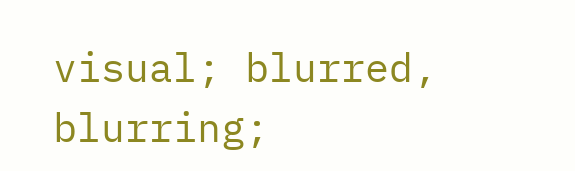visual; blurred, blurring;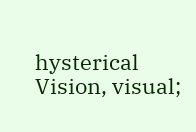hysterical
Vision, visual;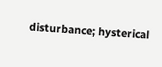disturbance; hysterical